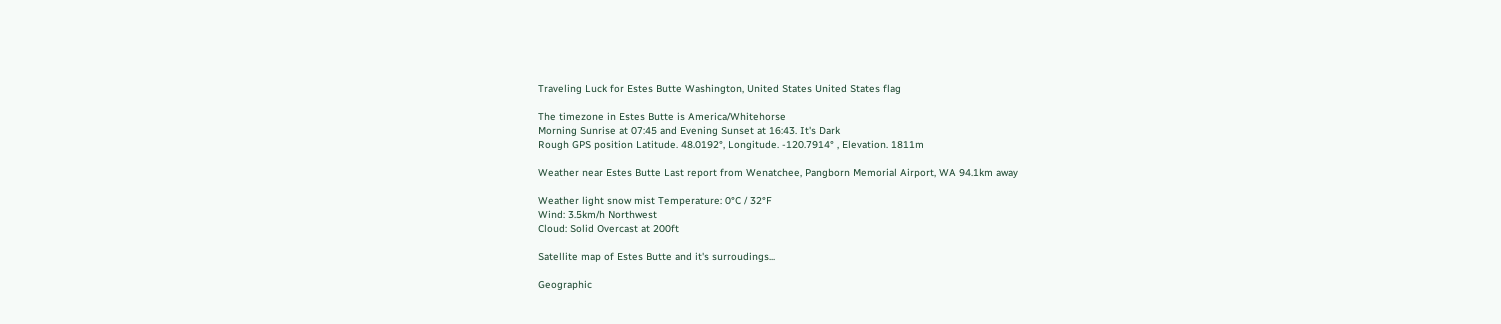Traveling Luck for Estes Butte Washington, United States United States flag

The timezone in Estes Butte is America/Whitehorse
Morning Sunrise at 07:45 and Evening Sunset at 16:43. It's Dark
Rough GPS position Latitude. 48.0192°, Longitude. -120.7914° , Elevation. 1811m

Weather near Estes Butte Last report from Wenatchee, Pangborn Memorial Airport, WA 94.1km away

Weather light snow mist Temperature: 0°C / 32°F
Wind: 3.5km/h Northwest
Cloud: Solid Overcast at 200ft

Satellite map of Estes Butte and it's surroudings...

Geographic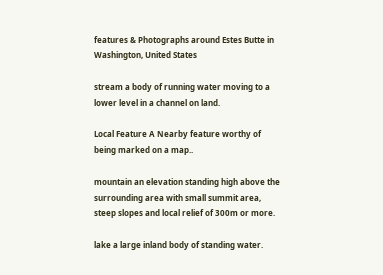features & Photographs around Estes Butte in Washington, United States

stream a body of running water moving to a lower level in a channel on land.

Local Feature A Nearby feature worthy of being marked on a map..

mountain an elevation standing high above the surrounding area with small summit area, steep slopes and local relief of 300m or more.

lake a large inland body of standing water.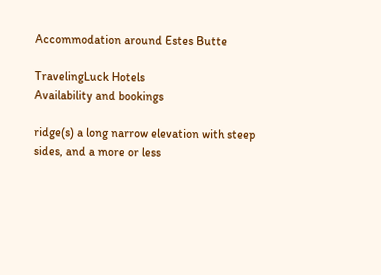Accommodation around Estes Butte

TravelingLuck Hotels
Availability and bookings

ridge(s) a long narrow elevation with steep sides, and a more or less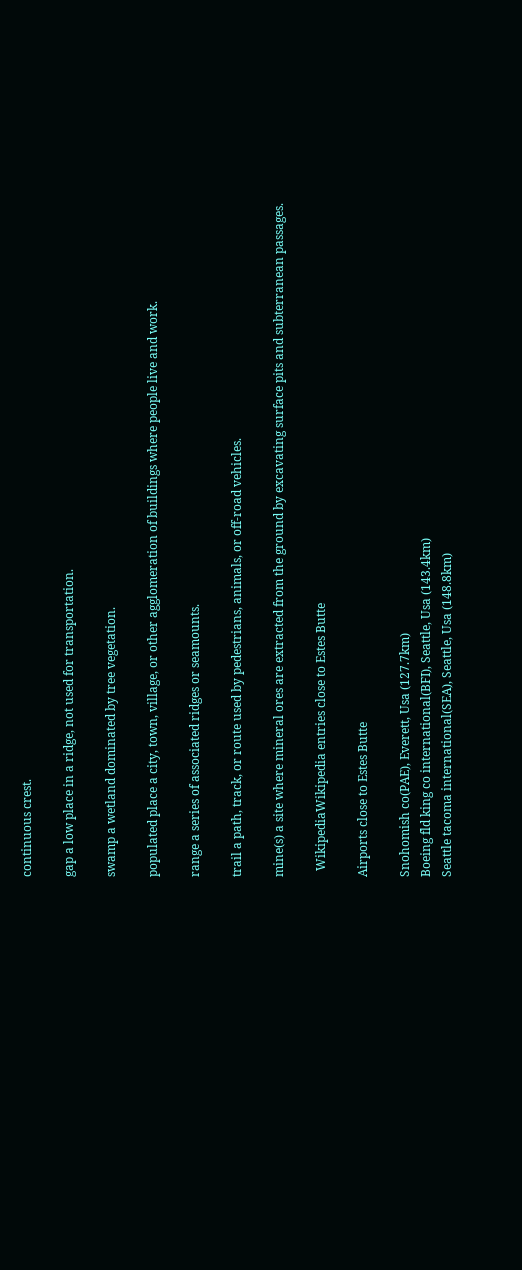continuous crest.

gap a low place in a ridge, not used for transportation.

swamp a wetland dominated by tree vegetation.

populated place a city, town, village, or other agglomeration of buildings where people live and work.

range a series of associated ridges or seamounts.

trail a path, track, or route used by pedestrians, animals, or off-road vehicles.

mine(s) a site where mineral ores are extracted from the ground by excavating surface pits and subterranean passages.

  WikipediaWikipedia entries close to Estes Butte

Airports close to Estes Butte

Snohomish co(PAE), Everett, Usa (127.7km)
Boeing fld king co international(BFI), Seattle, Usa (143.4km)
Seattle tacoma international(SEA), Seattle, Usa (148.8km)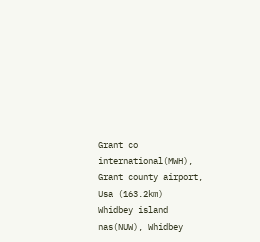Grant co international(MWH), Grant county airport, Usa (163.2km)
Whidbey island nas(NUW), Whidbey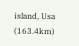island, Usa (163.4km)